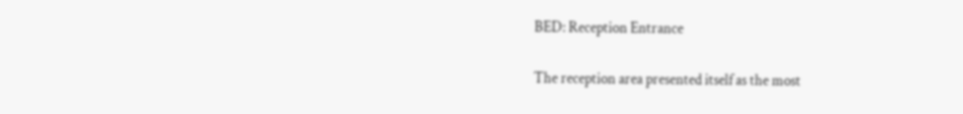BED: Reception Entrance

The reception area presented itself as the most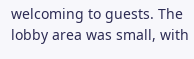welcoming to guests. The lobby area was small, with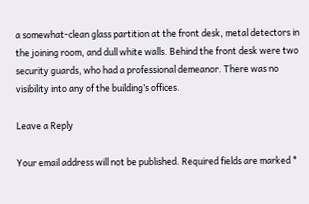a somewhat-clean glass partition at the front desk, metal detectors in the joining room, and dull white walls. Behind the front desk were two security guards, who had a professional demeanor. There was no visibility into any of the building’s offices.

Leave a Reply

Your email address will not be published. Required fields are marked *